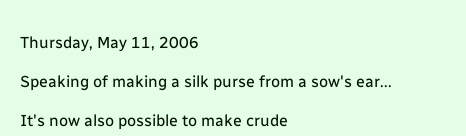Thursday, May 11, 2006

Speaking of making a silk purse from a sow's ear...

It's now also possible to make crude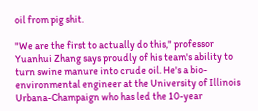oil from pig shit.

"We are the first to actually do this," professor Yuanhui Zhang says proudly of his team's ability to turn swine manure into crude oil. He's a bio-environmental engineer at the University of Illinois Urbana-Champaign who has led the 10-year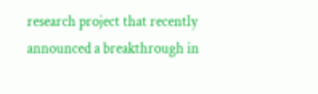research project that recently announced a breakthrough in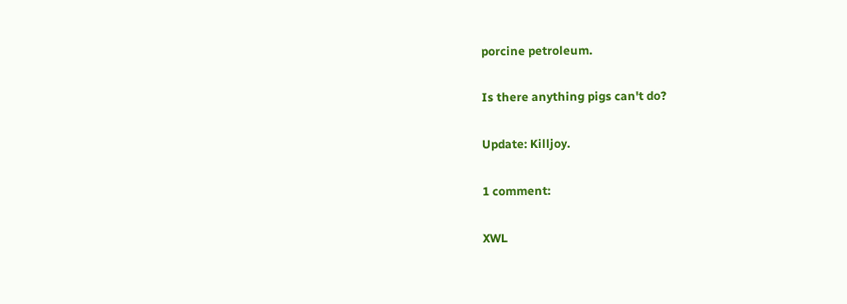porcine petroleum.

Is there anything pigs can't do?

Update: Killjoy.

1 comment:

XWL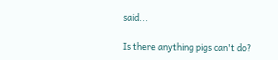said...

Is there anything pigs can't do?